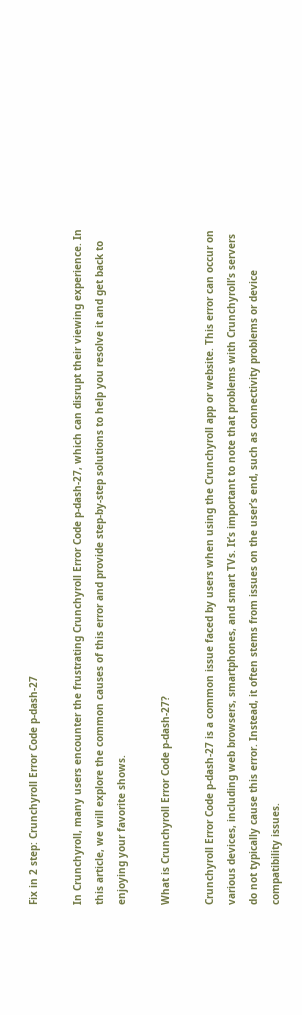Fix in 2 step: Crunchyroll Error Code p-dash-27

In Crunchyroll, many users encounter the frustrating Crunchyroll Error Code p-dash-27, which can disrupt their viewing experience. In this article, we will explore the common causes of this error and provide step-by-step solutions to help you resolve it and get back to enjoying your favorite shows.

What is Crunchyroll Error Code p-dash-27?

Crunchyroll Error Code p-dash-27 is a common issue faced by users when using the Crunchyroll app or website. This error can occur on various devices, including web browsers, smartphones, and smart TVs. It’s important to note that problems with Crunchyroll’s servers do not typically cause this error. Instead, it often stems from issues on the user’s end, such as connectivity problems or device compatibility issues.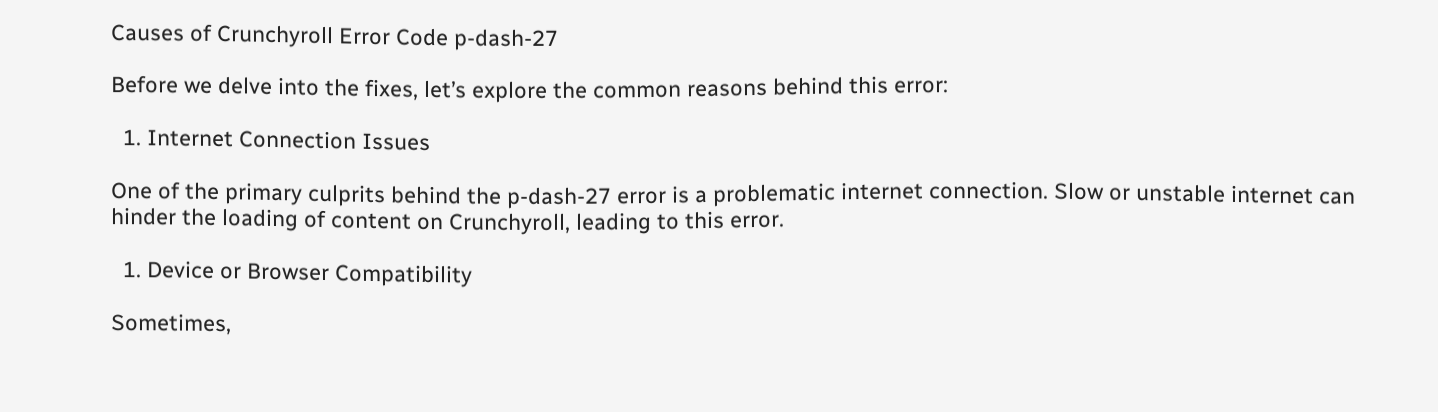Causes of Crunchyroll Error Code p-dash-27

Before we delve into the fixes, let’s explore the common reasons behind this error:

  1. Internet Connection Issues

One of the primary culprits behind the p-dash-27 error is a problematic internet connection. Slow or unstable internet can hinder the loading of content on Crunchyroll, leading to this error.

  1. Device or Browser Compatibility

Sometimes,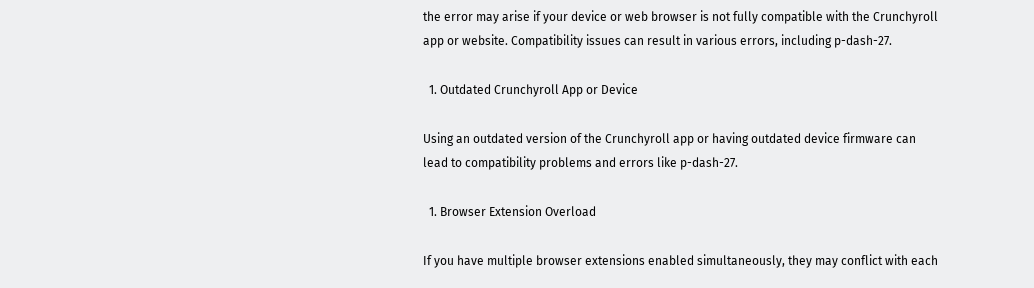the error may arise if your device or web browser is not fully compatible with the Crunchyroll app or website. Compatibility issues can result in various errors, including p-dash-27.

  1. Outdated Crunchyroll App or Device

Using an outdated version of the Crunchyroll app or having outdated device firmware can lead to compatibility problems and errors like p-dash-27.

  1. Browser Extension Overload

If you have multiple browser extensions enabled simultaneously, they may conflict with each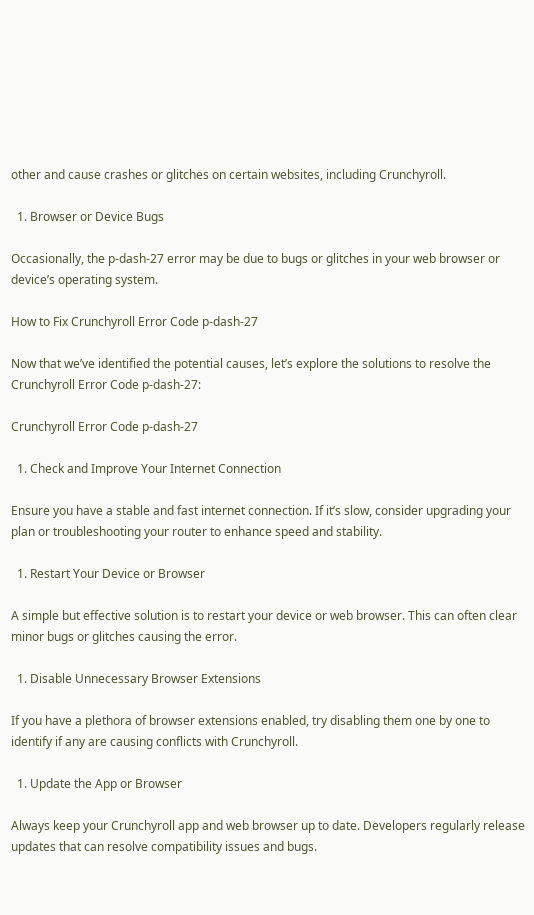other and cause crashes or glitches on certain websites, including Crunchyroll.

  1. Browser or Device Bugs

Occasionally, the p-dash-27 error may be due to bugs or glitches in your web browser or device’s operating system.

How to Fix Crunchyroll Error Code p-dash-27

Now that we’ve identified the potential causes, let’s explore the solutions to resolve the Crunchyroll Error Code p-dash-27:

Crunchyroll Error Code p-dash-27

  1. Check and Improve Your Internet Connection

Ensure you have a stable and fast internet connection. If it’s slow, consider upgrading your plan or troubleshooting your router to enhance speed and stability.

  1. Restart Your Device or Browser

A simple but effective solution is to restart your device or web browser. This can often clear minor bugs or glitches causing the error.

  1. Disable Unnecessary Browser Extensions

If you have a plethora of browser extensions enabled, try disabling them one by one to identify if any are causing conflicts with Crunchyroll.

  1. Update the App or Browser

Always keep your Crunchyroll app and web browser up to date. Developers regularly release updates that can resolve compatibility issues and bugs.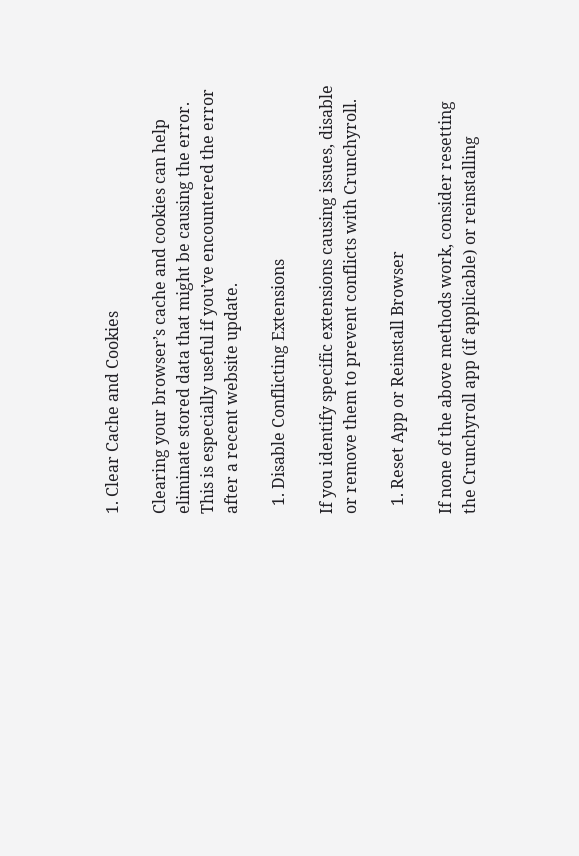1. Clear Cache and Cookies

Clearing your browser’s cache and cookies can help eliminate stored data that might be causing the error. This is especially useful if you’ve encountered the error after a recent website update.

  1. Disable Conflicting Extensions

If you identify specific extensions causing issues, disable or remove them to prevent conflicts with Crunchyroll.

  1. Reset App or Reinstall Browser

If none of the above methods work, consider resetting the Crunchyroll app (if applicable) or reinstalling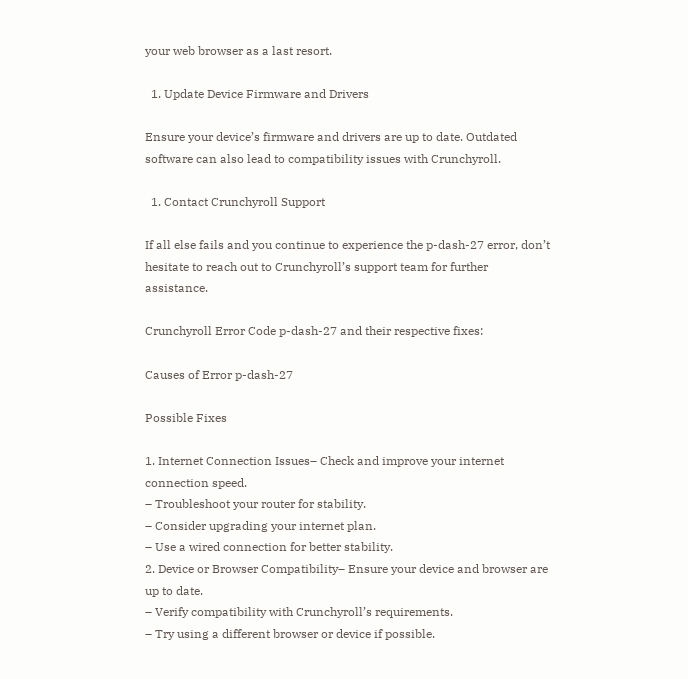your web browser as a last resort.

  1. Update Device Firmware and Drivers

Ensure your device’s firmware and drivers are up to date. Outdated software can also lead to compatibility issues with Crunchyroll.

  1. Contact Crunchyroll Support

If all else fails and you continue to experience the p-dash-27 error, don’t hesitate to reach out to Crunchyroll’s support team for further assistance.

Crunchyroll Error Code p-dash-27 and their respective fixes:

Causes of Error p-dash-27

Possible Fixes

1. Internet Connection Issues– Check and improve your internet connection speed.
– Troubleshoot your router for stability.
– Consider upgrading your internet plan.
– Use a wired connection for better stability.
2. Device or Browser Compatibility– Ensure your device and browser are up to date.
– Verify compatibility with Crunchyroll’s requirements.
– Try using a different browser or device if possible.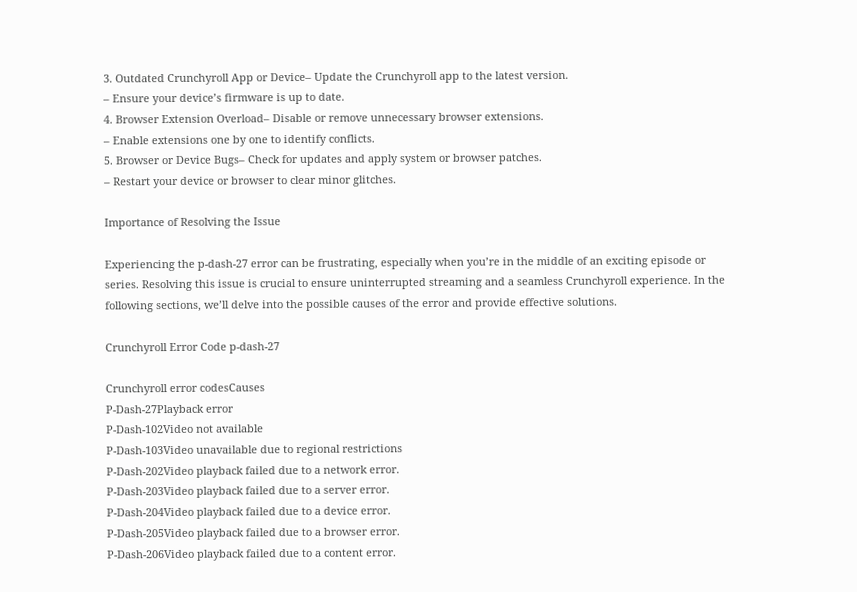3. Outdated Crunchyroll App or Device– Update the Crunchyroll app to the latest version.
– Ensure your device’s firmware is up to date.
4. Browser Extension Overload– Disable or remove unnecessary browser extensions.
– Enable extensions one by one to identify conflicts.
5. Browser or Device Bugs– Check for updates and apply system or browser patches.
– Restart your device or browser to clear minor glitches.

Importance of Resolving the Issue

Experiencing the p-dash-27 error can be frustrating, especially when you’re in the middle of an exciting episode or series. Resolving this issue is crucial to ensure uninterrupted streaming and a seamless Crunchyroll experience. In the following sections, we’ll delve into the possible causes of the error and provide effective solutions.

Crunchyroll Error Code p-dash-27

Crunchyroll error codesCauses
P-Dash-27Playback error
P-Dash-102Video not available
P-Dash-103Video unavailable due to regional restrictions
P-Dash-202Video playback failed due to a network error.
P-Dash-203Video playback failed due to a server error.
P-Dash-204Video playback failed due to a device error.
P-Dash-205Video playback failed due to a browser error.
P-Dash-206Video playback failed due to a content error.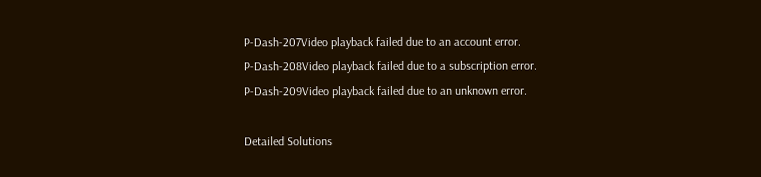P-Dash-207Video playback failed due to an account error.
P-Dash-208Video playback failed due to a subscription error.
P-Dash-209Video playback failed due to an unknown error.

Detailed Solutions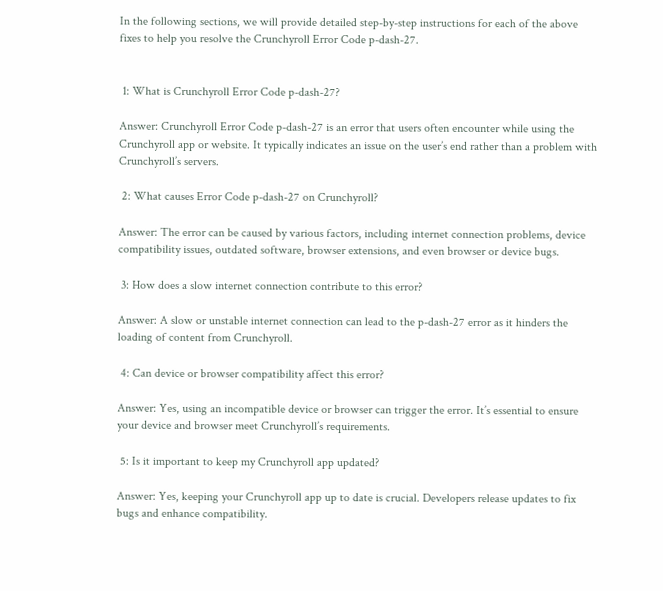In the following sections, we will provide detailed step-by-step instructions for each of the above fixes to help you resolve the Crunchyroll Error Code p-dash-27.


 1: What is Crunchyroll Error Code p-dash-27?

Answer: Crunchyroll Error Code p-dash-27 is an error that users often encounter while using the Crunchyroll app or website. It typically indicates an issue on the user’s end rather than a problem with Crunchyroll’s servers.

 2: What causes Error Code p-dash-27 on Crunchyroll?

Answer: The error can be caused by various factors, including internet connection problems, device compatibility issues, outdated software, browser extensions, and even browser or device bugs.

 3: How does a slow internet connection contribute to this error?

Answer: A slow or unstable internet connection can lead to the p-dash-27 error as it hinders the loading of content from Crunchyroll.

 4: Can device or browser compatibility affect this error?

Answer: Yes, using an incompatible device or browser can trigger the error. It’s essential to ensure your device and browser meet Crunchyroll’s requirements.

 5: Is it important to keep my Crunchyroll app updated?

Answer: Yes, keeping your Crunchyroll app up to date is crucial. Developers release updates to fix bugs and enhance compatibility.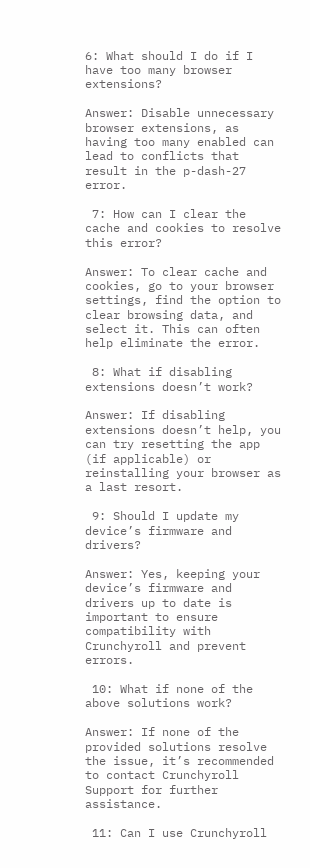6: What should I do if I have too many browser extensions?

Answer: Disable unnecessary browser extensions, as having too many enabled can lead to conflicts that result in the p-dash-27 error.

 7: How can I clear the cache and cookies to resolve this error?

Answer: To clear cache and cookies, go to your browser settings, find the option to clear browsing data, and select it. This can often help eliminate the error.

 8: What if disabling extensions doesn’t work?

Answer: If disabling extensions doesn’t help, you can try resetting the app (if applicable) or reinstalling your browser as a last resort.

 9: Should I update my device’s firmware and drivers?

Answer: Yes, keeping your device’s firmware and drivers up to date is important to ensure compatibility with Crunchyroll and prevent errors.

 10: What if none of the above solutions work?

Answer: If none of the provided solutions resolve the issue, it’s recommended to contact Crunchyroll Support for further assistance.

 11: Can I use Crunchyroll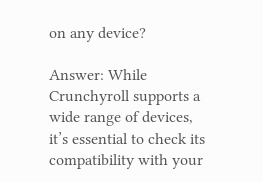on any device?

Answer: While Crunchyroll supports a wide range of devices, it’s essential to check its compatibility with your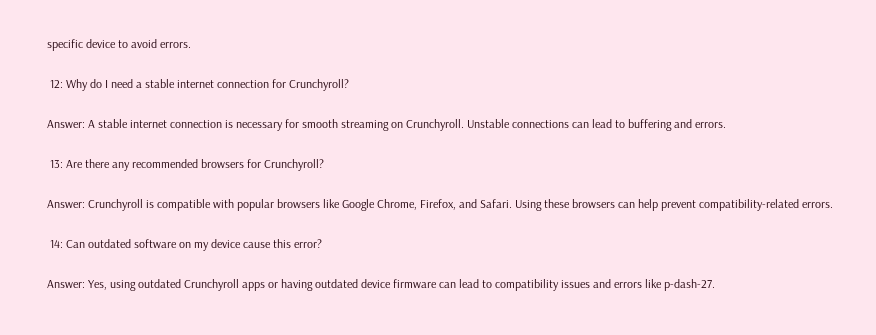specific device to avoid errors.

 12: Why do I need a stable internet connection for Crunchyroll?

Answer: A stable internet connection is necessary for smooth streaming on Crunchyroll. Unstable connections can lead to buffering and errors.

 13: Are there any recommended browsers for Crunchyroll?

Answer: Crunchyroll is compatible with popular browsers like Google Chrome, Firefox, and Safari. Using these browsers can help prevent compatibility-related errors.

 14: Can outdated software on my device cause this error?

Answer: Yes, using outdated Crunchyroll apps or having outdated device firmware can lead to compatibility issues and errors like p-dash-27.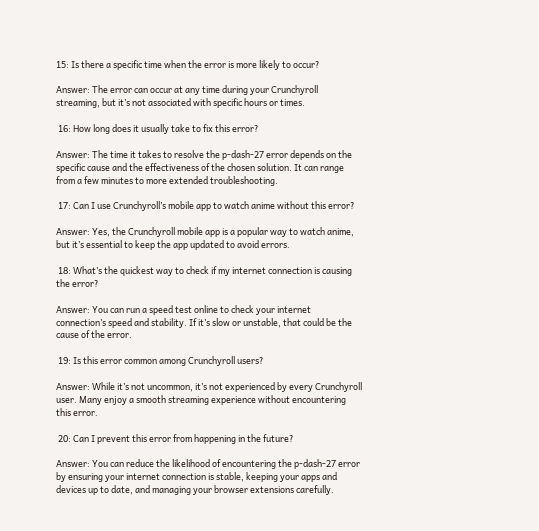15: Is there a specific time when the error is more likely to occur?

Answer: The error can occur at any time during your Crunchyroll streaming, but it’s not associated with specific hours or times.

 16: How long does it usually take to fix this error?

Answer: The time it takes to resolve the p-dash-27 error depends on the specific cause and the effectiveness of the chosen solution. It can range from a few minutes to more extended troubleshooting.

 17: Can I use Crunchyroll’s mobile app to watch anime without this error?

Answer: Yes, the Crunchyroll mobile app is a popular way to watch anime, but it’s essential to keep the app updated to avoid errors.

 18: What’s the quickest way to check if my internet connection is causing the error?

Answer: You can run a speed test online to check your internet connection’s speed and stability. If it’s slow or unstable, that could be the cause of the error.

 19: Is this error common among Crunchyroll users?

Answer: While it’s not uncommon, it’s not experienced by every Crunchyroll user. Many enjoy a smooth streaming experience without encountering this error.

 20: Can I prevent this error from happening in the future?

Answer: You can reduce the likelihood of encountering the p-dash-27 error by ensuring your internet connection is stable, keeping your apps and devices up to date, and managing your browser extensions carefully.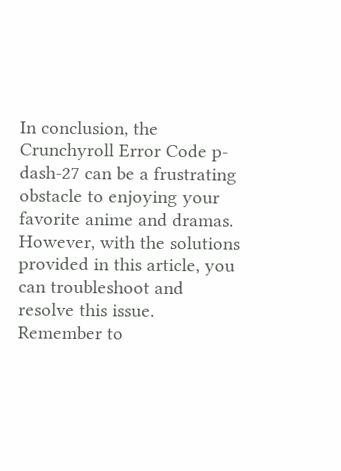In conclusion, the Crunchyroll Error Code p-dash-27 can be a frustrating obstacle to enjoying your favorite anime and dramas. However, with the solutions provided in this article, you can troubleshoot and resolve this issue. Remember to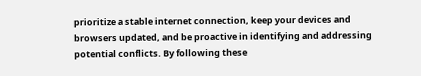prioritize a stable internet connection, keep your devices and browsers updated, and be proactive in identifying and addressing potential conflicts. By following these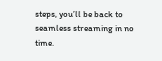steps, you’ll be back to seamless streaming in no time.